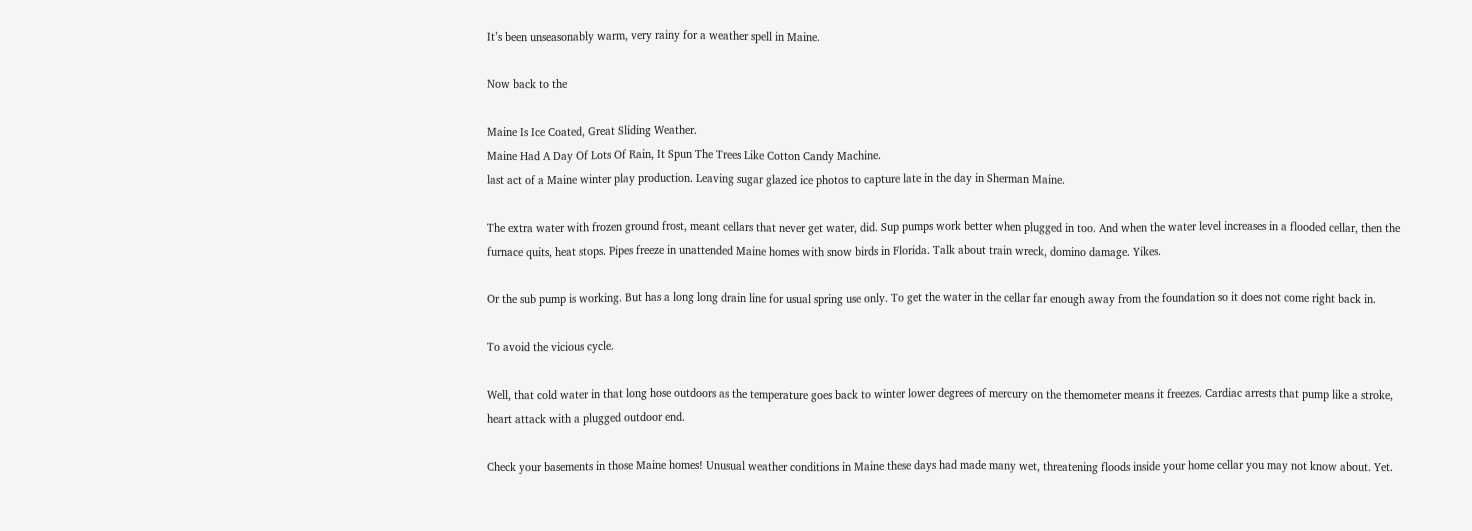It’s been unseasonably warm, very rainy for a weather spell in Maine.

Now back to the

Maine Is Ice Coated, Great Sliding Weather.
Maine Had A Day Of Lots Of Rain, It Spun The Trees Like Cotton Candy Machine.
last act of a Maine winter play production. Leaving sugar glazed ice photos to capture late in the day in Sherman Maine.

The extra water with frozen ground frost, meant cellars that never get water, did. Sup pumps work better when plugged in too. And when the water level increases in a flooded cellar, then the furnace quits, heat stops. Pipes freeze in unattended Maine homes with snow birds in Florida. Talk about train wreck, domino damage. Yikes.

Or the sub pump is working. But has a long long drain line for usual spring use only. To get the water in the cellar far enough away from the foundation so it does not come right back in.

To avoid the vicious cycle.

Well, that cold water in that long hose outdoors as the temperature goes back to winter lower degrees of mercury on the themometer means it freezes. Cardiac arrests that pump like a stroke, heart attack with a plugged outdoor end.

Check your basements in those Maine homes! Unusual weather conditions in Maine these days had made many wet, threatening floods inside your home cellar you may not know about. Yet.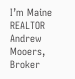I’m Maine REALTOR Andrew Mooers, Broker